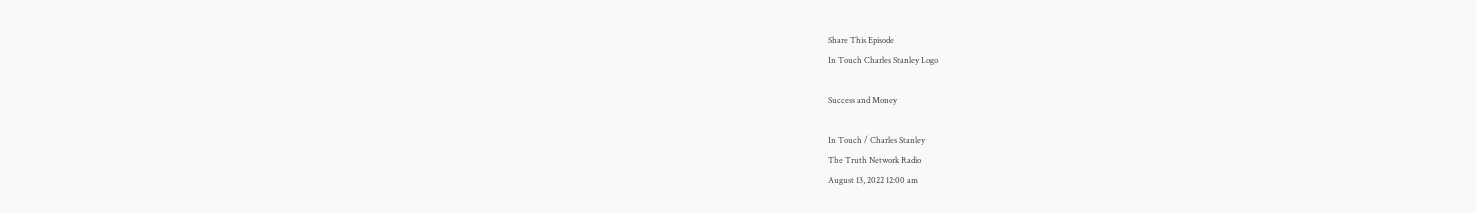Share This Episode
In Touch Charles Stanley Logo

Success and Money

In Touch / Charles Stanley
The Truth Network Radio
August 13, 2022 12:00 am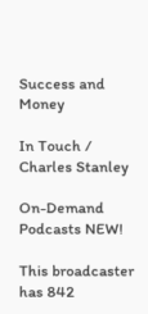Success and Money

In Touch / Charles Stanley

On-Demand Podcasts NEW!

This broadcaster has 842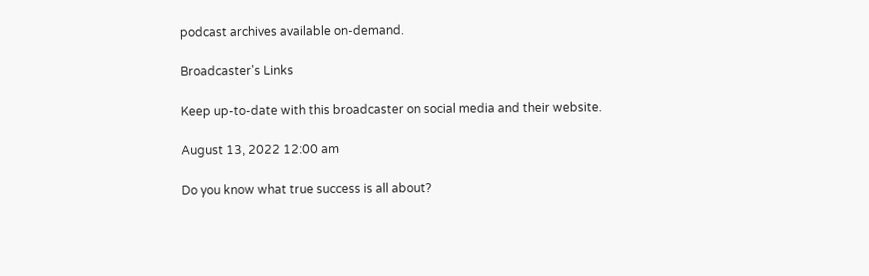podcast archives available on-demand.

Broadcaster's Links

Keep up-to-date with this broadcaster on social media and their website.

August 13, 2022 12:00 am

Do you know what true success is all about?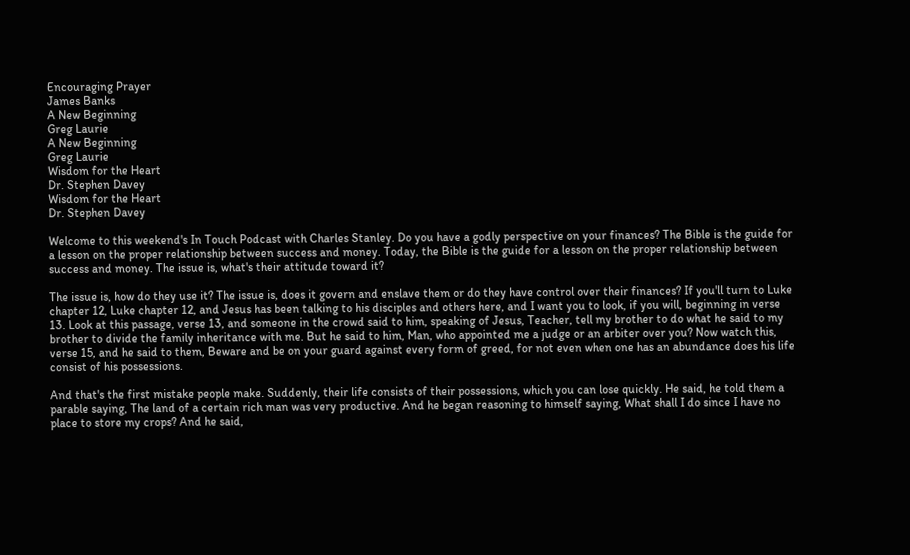Encouraging Prayer
James Banks
A New Beginning
Greg Laurie
A New Beginning
Greg Laurie
Wisdom for the Heart
Dr. Stephen Davey
Wisdom for the Heart
Dr. Stephen Davey

Welcome to this weekend's In Touch Podcast with Charles Stanley. Do you have a godly perspective on your finances? The Bible is the guide for a lesson on the proper relationship between success and money. Today, the Bible is the guide for a lesson on the proper relationship between success and money. The issue is, what's their attitude toward it?

The issue is, how do they use it? The issue is, does it govern and enslave them or do they have control over their finances? If you'll turn to Luke chapter 12, Luke chapter 12, and Jesus has been talking to his disciples and others here, and I want you to look, if you will, beginning in verse 13. Look at this passage, verse 13, and someone in the crowd said to him, speaking of Jesus, Teacher, tell my brother to do what he said to my brother to divide the family inheritance with me. But he said to him, Man, who appointed me a judge or an arbiter over you? Now watch this, verse 15, and he said to them, Beware and be on your guard against every form of greed, for not even when one has an abundance does his life consist of his possessions.

And that's the first mistake people make. Suddenly, their life consists of their possessions, which you can lose quickly. He said, he told them a parable saying, The land of a certain rich man was very productive. And he began reasoning to himself saying, What shall I do since I have no place to store my crops? And he said,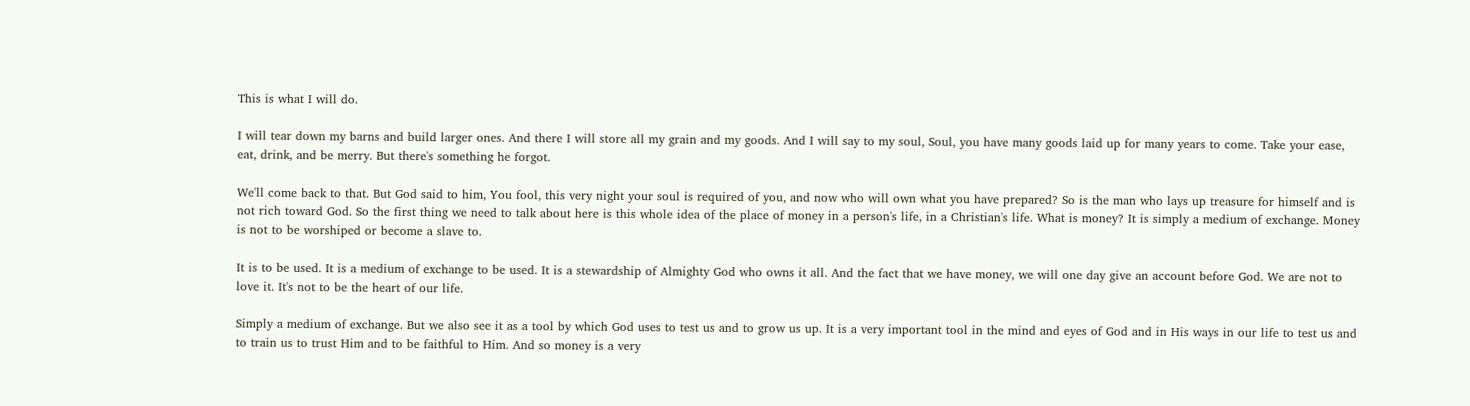This is what I will do.

I will tear down my barns and build larger ones. And there I will store all my grain and my goods. And I will say to my soul, Soul, you have many goods laid up for many years to come. Take your ease, eat, drink, and be merry. But there's something he forgot.

We'll come back to that. But God said to him, You fool, this very night your soul is required of you, and now who will own what you have prepared? So is the man who lays up treasure for himself and is not rich toward God. So the first thing we need to talk about here is this whole idea of the place of money in a person's life, in a Christian's life. What is money? It is simply a medium of exchange. Money is not to be worshiped or become a slave to.

It is to be used. It is a medium of exchange to be used. It is a stewardship of Almighty God who owns it all. And the fact that we have money, we will one day give an account before God. We are not to love it. It's not to be the heart of our life.

Simply a medium of exchange. But we also see it as a tool by which God uses to test us and to grow us up. It is a very important tool in the mind and eyes of God and in His ways in our life to test us and to train us to trust Him and to be faithful to Him. And so money is a very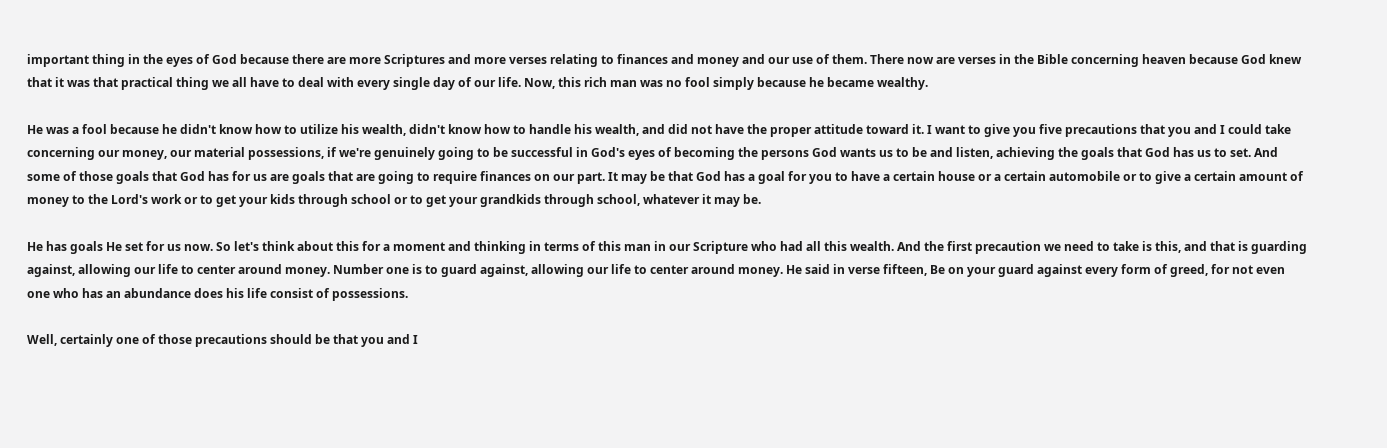important thing in the eyes of God because there are more Scriptures and more verses relating to finances and money and our use of them. There now are verses in the Bible concerning heaven because God knew that it was that practical thing we all have to deal with every single day of our life. Now, this rich man was no fool simply because he became wealthy.

He was a fool because he didn't know how to utilize his wealth, didn't know how to handle his wealth, and did not have the proper attitude toward it. I want to give you five precautions that you and I could take concerning our money, our material possessions, if we're genuinely going to be successful in God's eyes of becoming the persons God wants us to be and listen, achieving the goals that God has us to set. And some of those goals that God has for us are goals that are going to require finances on our part. It may be that God has a goal for you to have a certain house or a certain automobile or to give a certain amount of money to the Lord's work or to get your kids through school or to get your grandkids through school, whatever it may be.

He has goals He set for us now. So let's think about this for a moment and thinking in terms of this man in our Scripture who had all this wealth. And the first precaution we need to take is this, and that is guarding against, allowing our life to center around money. Number one is to guard against, allowing our life to center around money. He said in verse fifteen, Be on your guard against every form of greed, for not even one who has an abundance does his life consist of possessions.

Well, certainly one of those precautions should be that you and I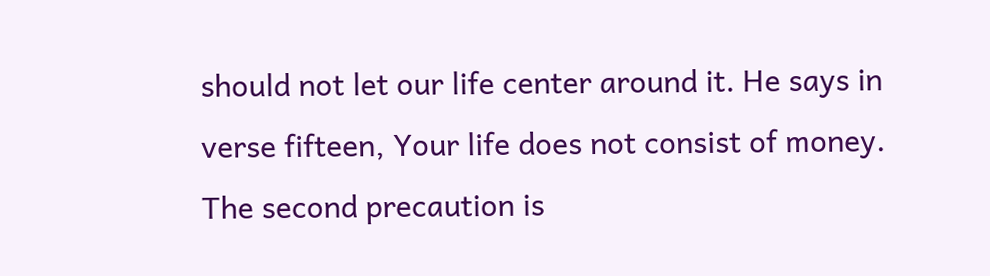should not let our life center around it. He says in verse fifteen, Your life does not consist of money. The second precaution is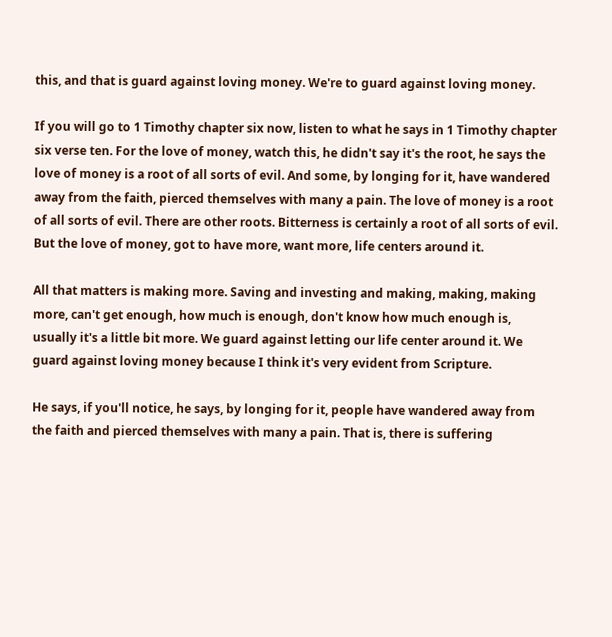this, and that is guard against loving money. We're to guard against loving money.

If you will go to 1 Timothy chapter six now, listen to what he says in 1 Timothy chapter six verse ten. For the love of money, watch this, he didn't say it's the root, he says the love of money is a root of all sorts of evil. And some, by longing for it, have wandered away from the faith, pierced themselves with many a pain. The love of money is a root of all sorts of evil. There are other roots. Bitterness is certainly a root of all sorts of evil. But the love of money, got to have more, want more, life centers around it.

All that matters is making more. Saving and investing and making, making, making more, can't get enough, how much is enough, don't know how much enough is, usually it's a little bit more. We guard against letting our life center around it. We guard against loving money because I think it's very evident from Scripture.

He says, if you'll notice, he says, by longing for it, people have wandered away from the faith and pierced themselves with many a pain. That is, there is suffering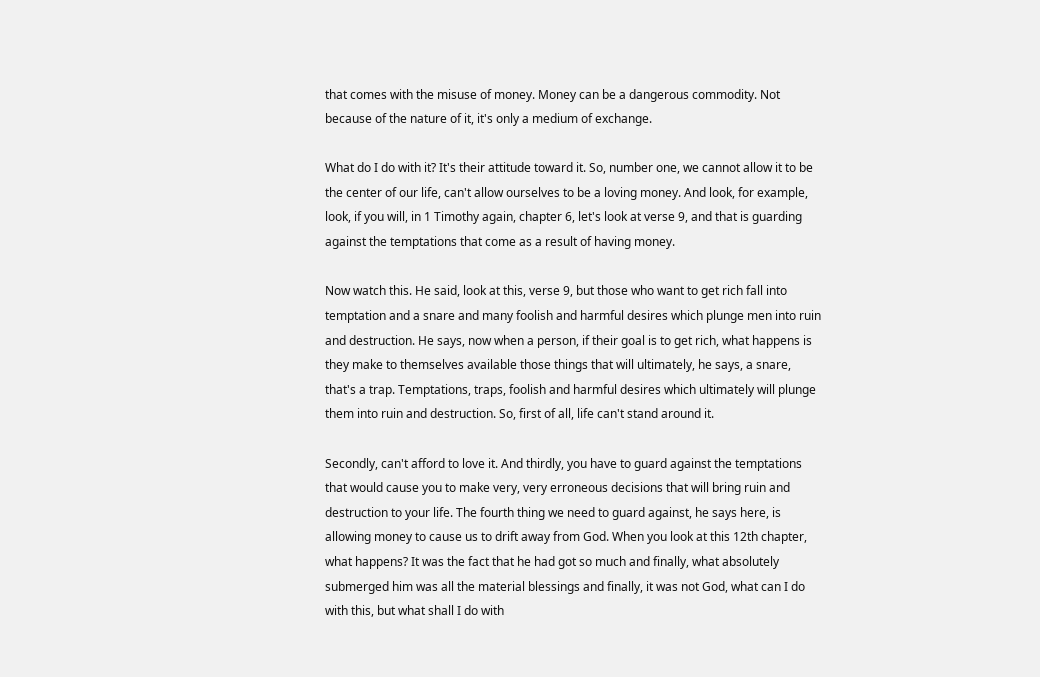that comes with the misuse of money. Money can be a dangerous commodity. Not because of the nature of it, it's only a medium of exchange.

What do I do with it? It's their attitude toward it. So, number one, we cannot allow it to be the center of our life, can't allow ourselves to be a loving money. And look, for example, look, if you will, in 1 Timothy again, chapter 6, let's look at verse 9, and that is guarding against the temptations that come as a result of having money.

Now watch this. He said, look at this, verse 9, but those who want to get rich fall into temptation and a snare and many foolish and harmful desires which plunge men into ruin and destruction. He says, now when a person, if their goal is to get rich, what happens is they make to themselves available those things that will ultimately, he says, a snare, that's a trap. Temptations, traps, foolish and harmful desires which ultimately will plunge them into ruin and destruction. So, first of all, life can't stand around it.

Secondly, can't afford to love it. And thirdly, you have to guard against the temptations that would cause you to make very, very erroneous decisions that will bring ruin and destruction to your life. The fourth thing we need to guard against, he says here, is allowing money to cause us to drift away from God. When you look at this 12th chapter, what happens? It was the fact that he had got so much and finally, what absolutely submerged him was all the material blessings and finally, it was not God, what can I do with this, but what shall I do with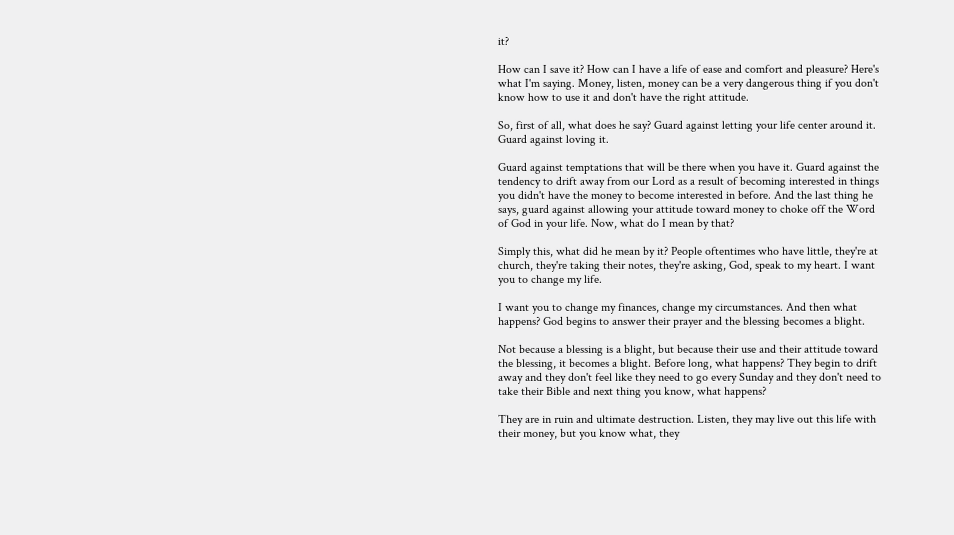it?

How can I save it? How can I have a life of ease and comfort and pleasure? Here's what I'm saying. Money, listen, money can be a very dangerous thing if you don't know how to use it and don't have the right attitude.

So, first of all, what does he say? Guard against letting your life center around it. Guard against loving it.

Guard against temptations that will be there when you have it. Guard against the tendency to drift away from our Lord as a result of becoming interested in things you didn't have the money to become interested in before. And the last thing he says, guard against allowing your attitude toward money to choke off the Word of God in your life. Now, what do I mean by that?

Simply this, what did he mean by it? People oftentimes who have little, they're at church, they're taking their notes, they're asking, God, speak to my heart. I want you to change my life.

I want you to change my finances, change my circumstances. And then what happens? God begins to answer their prayer and the blessing becomes a blight.

Not because a blessing is a blight, but because their use and their attitude toward the blessing, it becomes a blight. Before long, what happens? They begin to drift away and they don't feel like they need to go every Sunday and they don't need to take their Bible and next thing you know, what happens?

They are in ruin and ultimate destruction. Listen, they may live out this life with their money, but you know what, they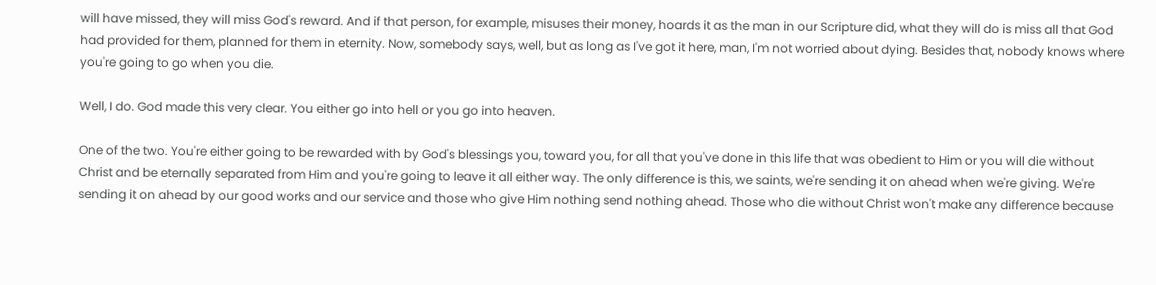will have missed, they will miss God's reward. And if that person, for example, misuses their money, hoards it as the man in our Scripture did, what they will do is miss all that God had provided for them, planned for them in eternity. Now, somebody says, well, but as long as I've got it here, man, I'm not worried about dying. Besides that, nobody knows where you're going to go when you die.

Well, I do. God made this very clear. You either go into hell or you go into heaven.

One of the two. You're either going to be rewarded with by God's blessings you, toward you, for all that you've done in this life that was obedient to Him or you will die without Christ and be eternally separated from Him and you're going to leave it all either way. The only difference is this, we saints, we're sending it on ahead when we're giving. We're sending it on ahead by our good works and our service and those who give Him nothing send nothing ahead. Those who die without Christ won't make any difference because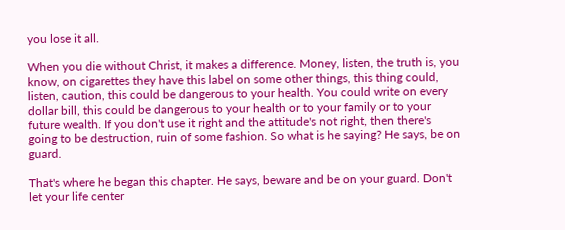you lose it all.

When you die without Christ, it makes a difference. Money, listen, the truth is, you know, on cigarettes they have this label on some other things, this thing could, listen, caution, this could be dangerous to your health. You could write on every dollar bill, this could be dangerous to your health or to your family or to your future wealth. If you don't use it right and the attitude's not right, then there's going to be destruction, ruin of some fashion. So what is he saying? He says, be on guard.

That's where he began this chapter. He says, beware and be on your guard. Don't let your life center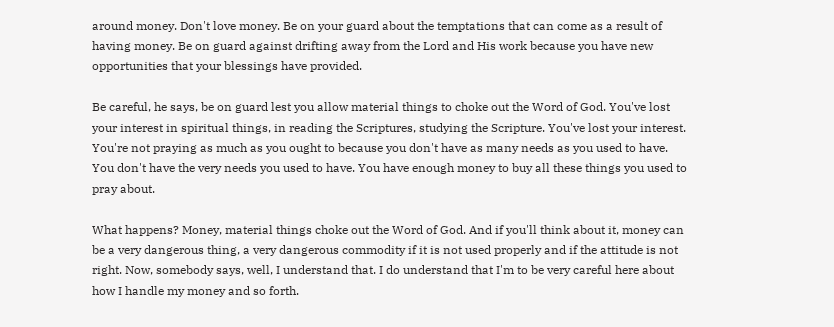around money. Don't love money. Be on your guard about the temptations that can come as a result of having money. Be on guard against drifting away from the Lord and His work because you have new opportunities that your blessings have provided.

Be careful, he says, be on guard lest you allow material things to choke out the Word of God. You've lost your interest in spiritual things, in reading the Scriptures, studying the Scripture. You've lost your interest. You're not praying as much as you ought to because you don't have as many needs as you used to have. You don't have the very needs you used to have. You have enough money to buy all these things you used to pray about.

What happens? Money, material things choke out the Word of God. And if you'll think about it, money can be a very dangerous thing, a very dangerous commodity if it is not used properly and if the attitude is not right. Now, somebody says, well, I understand that. I do understand that I'm to be very careful here about how I handle my money and so forth.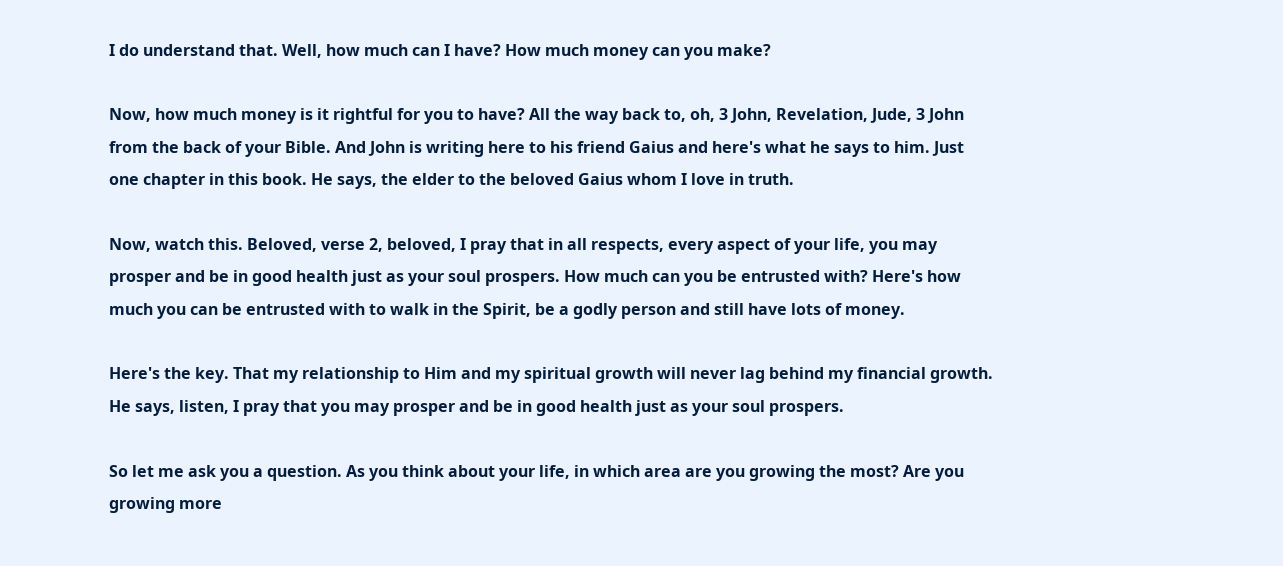I do understand that. Well, how much can I have? How much money can you make?

Now, how much money is it rightful for you to have? All the way back to, oh, 3 John, Revelation, Jude, 3 John from the back of your Bible. And John is writing here to his friend Gaius and here's what he says to him. Just one chapter in this book. He says, the elder to the beloved Gaius whom I love in truth.

Now, watch this. Beloved, verse 2, beloved, I pray that in all respects, every aspect of your life, you may prosper and be in good health just as your soul prospers. How much can you be entrusted with? Here's how much you can be entrusted with to walk in the Spirit, be a godly person and still have lots of money.

Here's the key. That my relationship to Him and my spiritual growth will never lag behind my financial growth. He says, listen, I pray that you may prosper and be in good health just as your soul prospers.

So let me ask you a question. As you think about your life, in which area are you growing the most? Are you growing more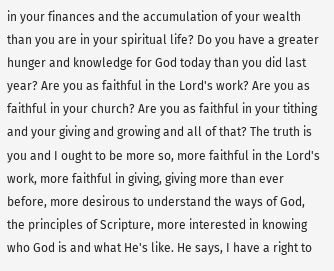in your finances and the accumulation of your wealth than you are in your spiritual life? Do you have a greater hunger and knowledge for God today than you did last year? Are you as faithful in the Lord's work? Are you as faithful in your church? Are you as faithful in your tithing and your giving and growing and all of that? The truth is you and I ought to be more so, more faithful in the Lord's work, more faithful in giving, giving more than ever before, more desirous to understand the ways of God, the principles of Scripture, more interested in knowing who God is and what He's like. He says, I have a right to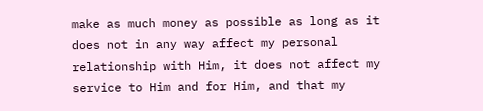make as much money as possible as long as it does not in any way affect my personal relationship with Him, it does not affect my service to Him and for Him, and that my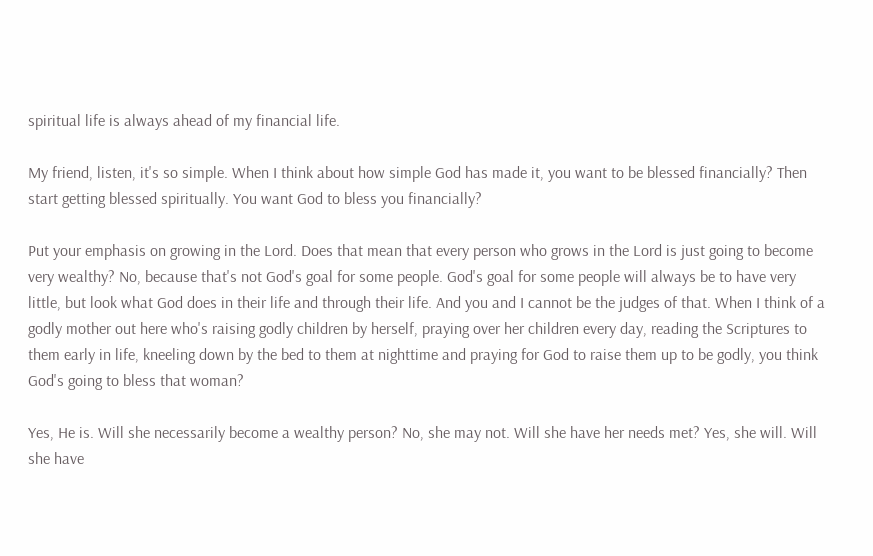spiritual life is always ahead of my financial life.

My friend, listen, it's so simple. When I think about how simple God has made it, you want to be blessed financially? Then start getting blessed spiritually. You want God to bless you financially?

Put your emphasis on growing in the Lord. Does that mean that every person who grows in the Lord is just going to become very wealthy? No, because that's not God's goal for some people. God's goal for some people will always be to have very little, but look what God does in their life and through their life. And you and I cannot be the judges of that. When I think of a godly mother out here who's raising godly children by herself, praying over her children every day, reading the Scriptures to them early in life, kneeling down by the bed to them at nighttime and praying for God to raise them up to be godly, you think God's going to bless that woman?

Yes, He is. Will she necessarily become a wealthy person? No, she may not. Will she have her needs met? Yes, she will. Will she have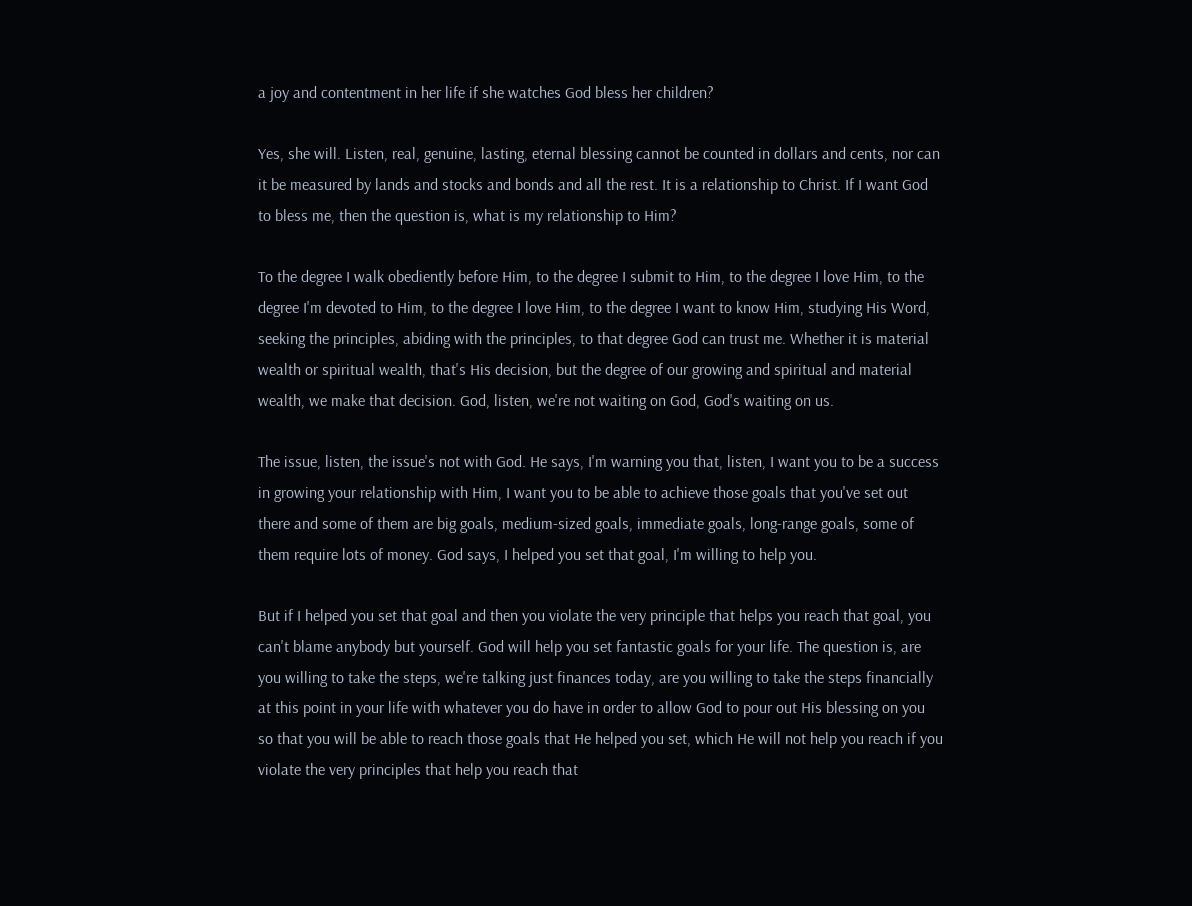a joy and contentment in her life if she watches God bless her children?

Yes, she will. Listen, real, genuine, lasting, eternal blessing cannot be counted in dollars and cents, nor can it be measured by lands and stocks and bonds and all the rest. It is a relationship to Christ. If I want God to bless me, then the question is, what is my relationship to Him?

To the degree I walk obediently before Him, to the degree I submit to Him, to the degree I love Him, to the degree I'm devoted to Him, to the degree I love Him, to the degree I want to know Him, studying His Word, seeking the principles, abiding with the principles, to that degree God can trust me. Whether it is material wealth or spiritual wealth, that's His decision, but the degree of our growing and spiritual and material wealth, we make that decision. God, listen, we're not waiting on God, God's waiting on us.

The issue, listen, the issue's not with God. He says, I'm warning you that, listen, I want you to be a success in growing your relationship with Him, I want you to be able to achieve those goals that you've set out there and some of them are big goals, medium-sized goals, immediate goals, long-range goals, some of them require lots of money. God says, I helped you set that goal, I'm willing to help you.

But if I helped you set that goal and then you violate the very principle that helps you reach that goal, you can't blame anybody but yourself. God will help you set fantastic goals for your life. The question is, are you willing to take the steps, we're talking just finances today, are you willing to take the steps financially at this point in your life with whatever you do have in order to allow God to pour out His blessing on you so that you will be able to reach those goals that He helped you set, which He will not help you reach if you violate the very principles that help you reach that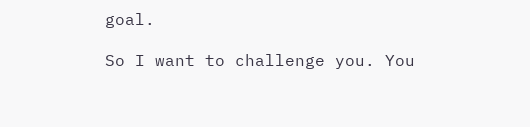goal.

So I want to challenge you. You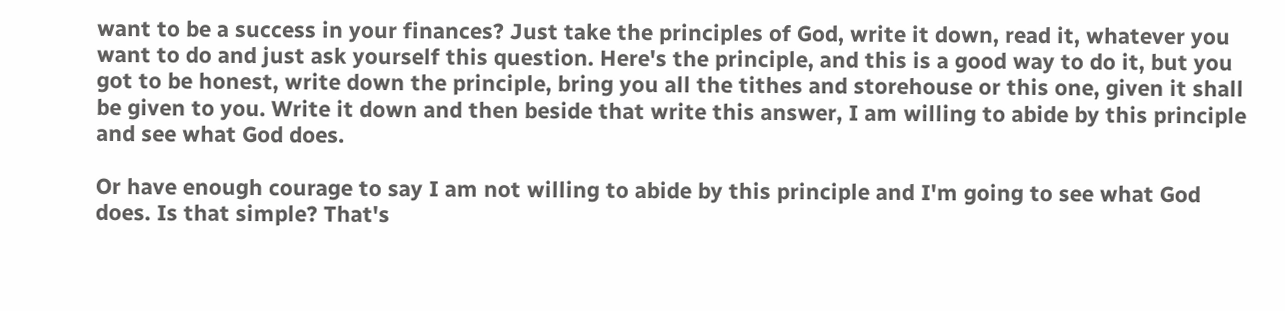want to be a success in your finances? Just take the principles of God, write it down, read it, whatever you want to do and just ask yourself this question. Here's the principle, and this is a good way to do it, but you got to be honest, write down the principle, bring you all the tithes and storehouse or this one, given it shall be given to you. Write it down and then beside that write this answer, I am willing to abide by this principle and see what God does.

Or have enough courage to say I am not willing to abide by this principle and I'm going to see what God does. Is that simple? That's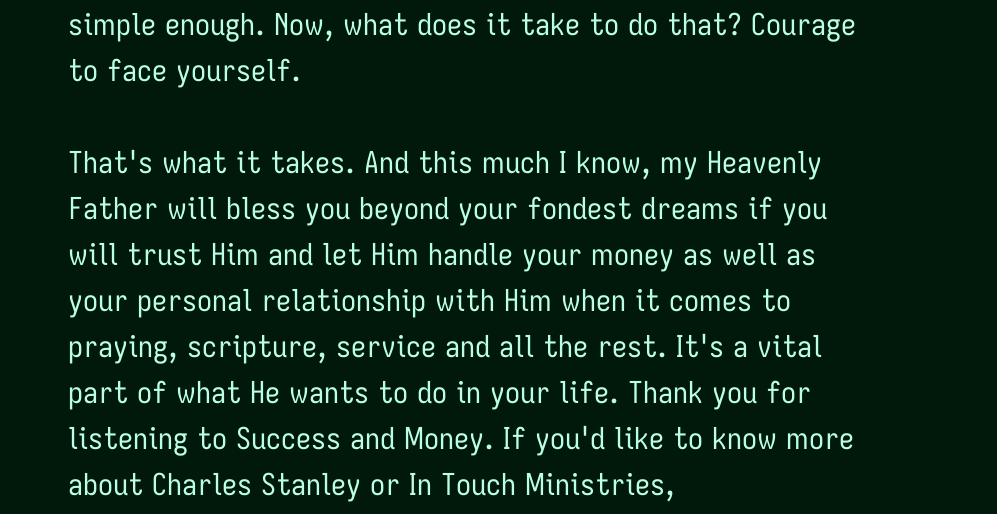simple enough. Now, what does it take to do that? Courage to face yourself.

That's what it takes. And this much I know, my Heavenly Father will bless you beyond your fondest dreams if you will trust Him and let Him handle your money as well as your personal relationship with Him when it comes to praying, scripture, service and all the rest. It's a vital part of what He wants to do in your life. Thank you for listening to Success and Money. If you'd like to know more about Charles Stanley or In Touch Ministries,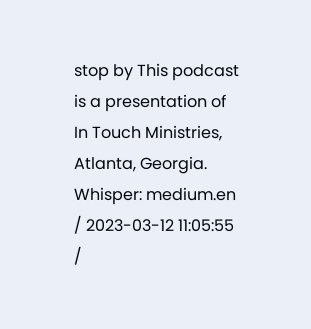stop by This podcast is a presentation of In Touch Ministries, Atlanta, Georgia.
Whisper: medium.en / 2023-03-12 11:05:55 /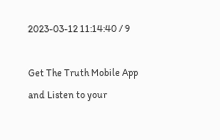2023-03-12 11:14:40 / 9

Get The Truth Mobile App and Listen to your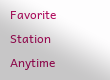Favorite Station Anytime